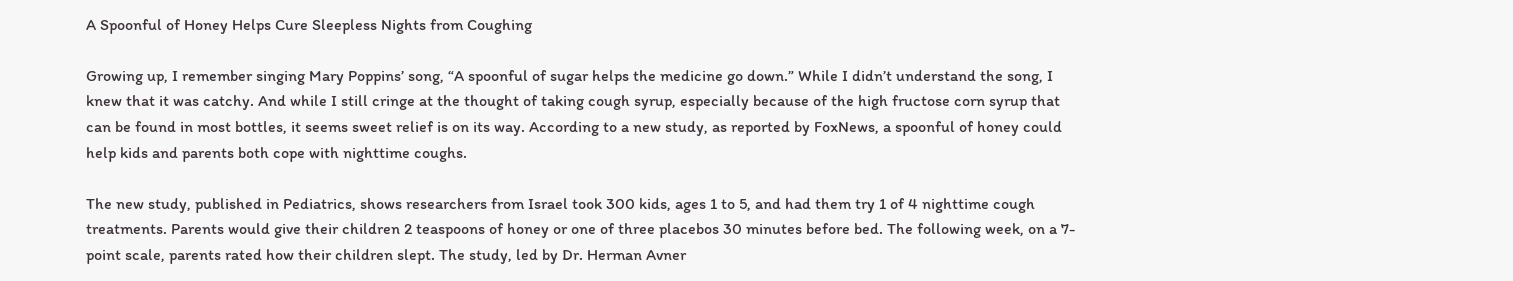A Spoonful of Honey Helps Cure Sleepless Nights from Coughing

Growing up, I remember singing Mary Poppins’ song, “A spoonful of sugar helps the medicine go down.” While I didn’t understand the song, I knew that it was catchy. And while I still cringe at the thought of taking cough syrup, especially because of the high fructose corn syrup that can be found in most bottles, it seems sweet relief is on its way. According to a new study, as reported by FoxNews, a spoonful of honey could help kids and parents both cope with nighttime coughs.

The new study, published in Pediatrics, shows researchers from Israel took 300 kids, ages 1 to 5, and had them try 1 of 4 nighttime cough treatments. Parents would give their children 2 teaspoons of honey or one of three placebos 30 minutes before bed. The following week, on a 7-point scale, parents rated how their children slept. The study, led by Dr. Herman Avner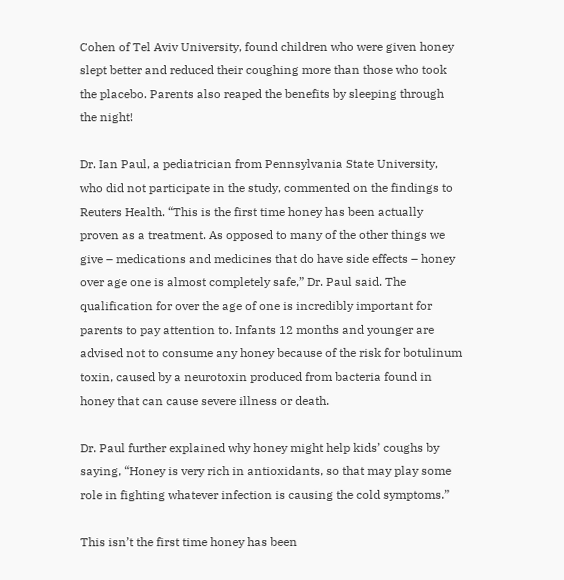Cohen of Tel Aviv University, found children who were given honey slept better and reduced their coughing more than those who took the placebo. Parents also reaped the benefits by sleeping through the night!

Dr. Ian Paul, a pediatrician from Pennsylvania State University, who did not participate in the study, commented on the findings to Reuters Health. “This is the first time honey has been actually proven as a treatment. As opposed to many of the other things we give – medications and medicines that do have side effects – honey over age one is almost completely safe,” Dr. Paul said. The qualification for over the age of one is incredibly important for parents to pay attention to. Infants 12 months and younger are advised not to consume any honey because of the risk for botulinum toxin, caused by a neurotoxin produced from bacteria found in honey that can cause severe illness or death.

Dr. Paul further explained why honey might help kids’ coughs by saying, “Honey is very rich in antioxidants, so that may play some role in fighting whatever infection is causing the cold symptoms.”

This isn’t the first time honey has been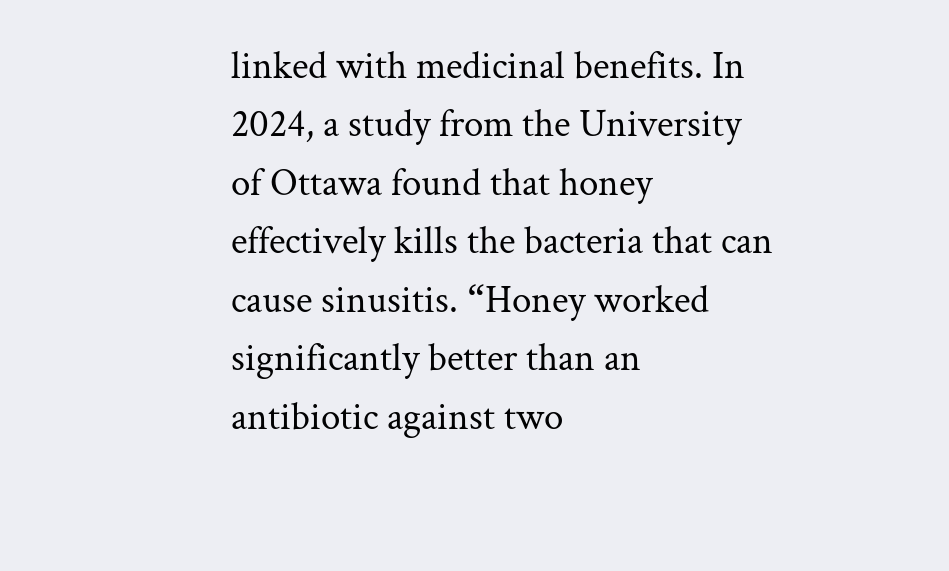linked with medicinal benefits. In 2024, a study from the University of Ottawa found that honey effectively kills the bacteria that can cause sinusitis. “Honey worked significantly better than an antibiotic against two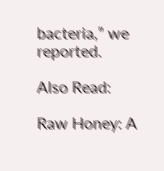bacteria,” we reported.

Also Read:

Raw Honey: A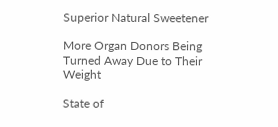Superior Natural Sweetener

More Organ Donors Being Turned Away Due to Their Weight

State of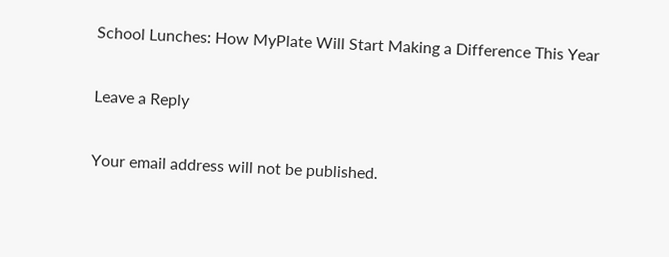School Lunches: How MyPlate Will Start Making a Difference This Year

Leave a Reply

Your email address will not be published.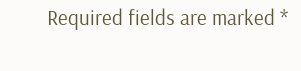Required fields are marked *